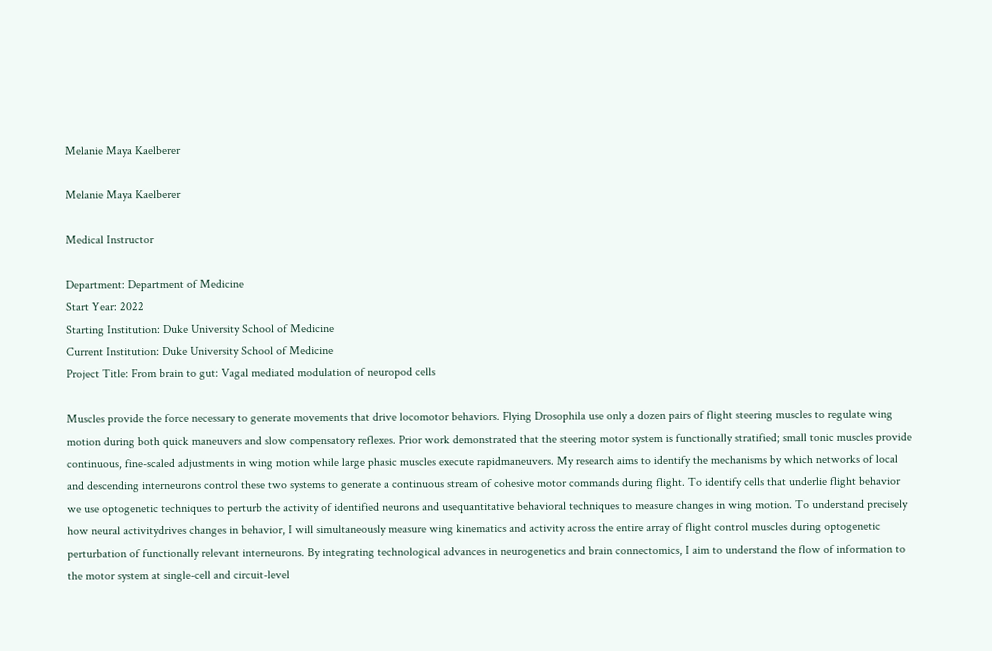Melanie Maya Kaelberer

Melanie Maya Kaelberer

Medical Instructor

Department: Department of Medicine
Start Year: 2022
Starting Institution: Duke University School of Medicine
Current Institution: Duke University School of Medicine
Project Title: From brain to gut: Vagal mediated modulation of neuropod cells

Muscles provide the force necessary to generate movements that drive locomotor behaviors. Flying Drosophila use only a dozen pairs of flight steering muscles to regulate wing motion during both quick maneuvers and slow compensatory reflexes. Prior work demonstrated that the steering motor system is functionally stratified; small tonic muscles provide continuous, fine-scaled adjustments in wing motion while large phasic muscles execute rapidmaneuvers. My research aims to identify the mechanisms by which networks of local and descending interneurons control these two systems to generate a continuous stream of cohesive motor commands during flight. To identify cells that underlie flight behavior we use optogenetic techniques to perturb the activity of identified neurons and usequantitative behavioral techniques to measure changes in wing motion. To understand precisely how neural activitydrives changes in behavior, I will simultaneously measure wing kinematics and activity across the entire array of flight control muscles during optogenetic perturbation of functionally relevant interneurons. By integrating technological advances in neurogenetics and brain connectomics, I aim to understand the flow of information to the motor system at single-cell and circuit-level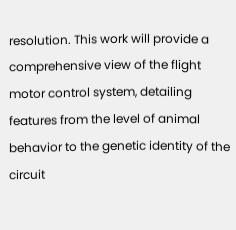resolution. This work will provide a comprehensive view of the flight motor control system, detailing features from the level of animal behavior to the genetic identity of the circuit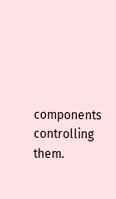components controlling them.